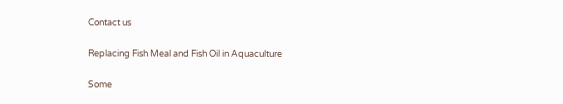Contact us

Replacing Fish Meal and Fish Oil in Aquaculture

Some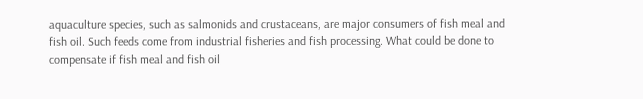aquaculture species, such as salmonids and crustaceans, are major consumers of fish meal and fish oil. Such feeds come from industrial fisheries and fish processing. What could be done to compensate if fish meal and fish oil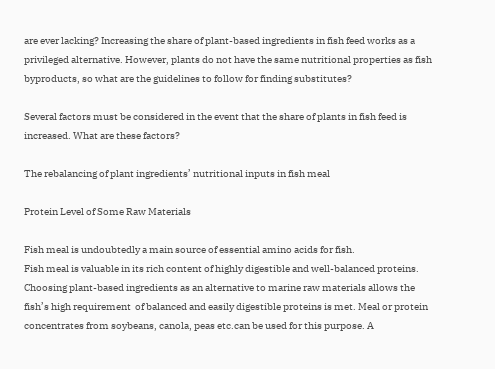are ever lacking? Increasing the share of plant-based ingredients in fish feed works as a privileged alternative. However, plants do not have the same nutritional properties as fish byproducts, so what are the guidelines to follow for finding substitutes?

Several factors must be considered in the event that the share of plants in fish feed is increased. What are these factors?

The rebalancing of plant ingredients’ nutritional inputs in fish meal

Protein Level of Some Raw Materials

Fish meal is undoubtedly a main source of essential amino acids for fish.
Fish meal is valuable in its rich content of highly digestible and well-balanced proteins. Choosing plant-based ingredients as an alternative to marine raw materials allows the fish’s high requirement  of balanced and easily digestible proteins is met. Meal or protein concentrates from soybeans, canola, peas etc.can be used for this purpose. A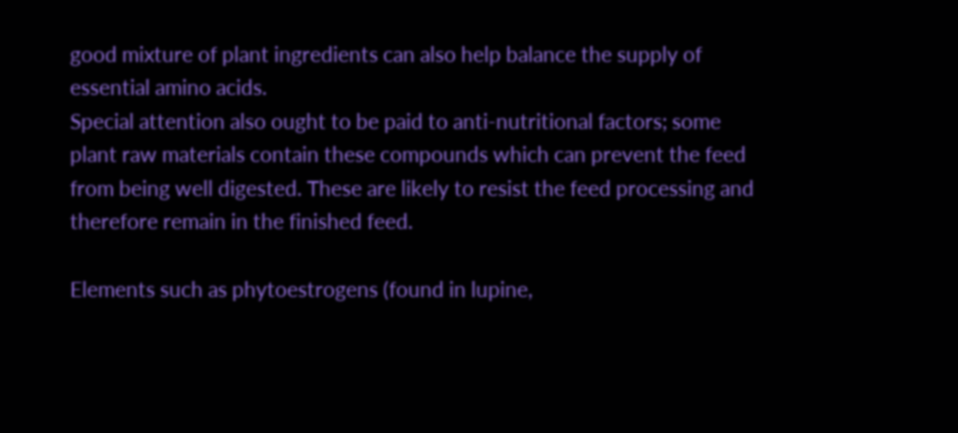good mixture of plant ingredients can also help balance the supply of essential amino acids.
Special attention also ought to be paid to anti-nutritional factors; some plant raw materials contain these compounds which can prevent the feed from being well digested. These are likely to resist the feed processing and therefore remain in the finished feed.

Elements such as phytoestrogens (found in lupine,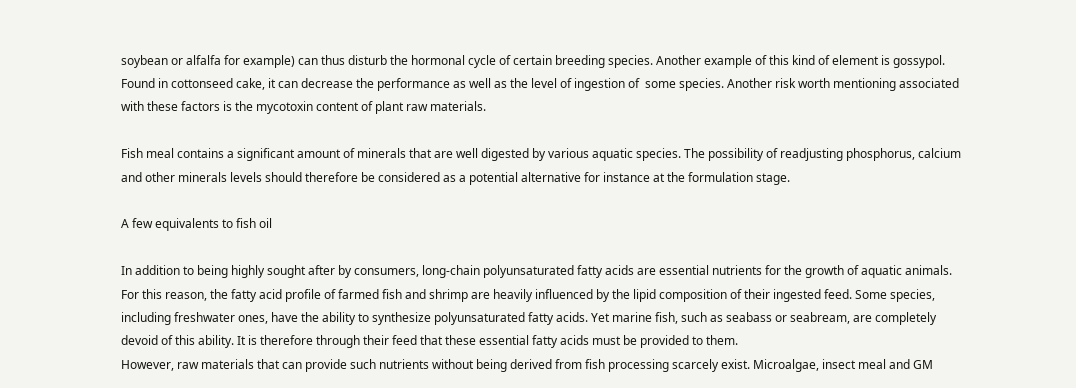soybean or alfalfa for example) can thus disturb the hormonal cycle of certain breeding species. Another example of this kind of element is gossypol. Found in cottonseed cake, it can decrease the performance as well as the level of ingestion of  some species. Another risk worth mentioning associated with these factors is the mycotoxin content of plant raw materials.

Fish meal contains a significant amount of minerals that are well digested by various aquatic species. The possibility of readjusting phosphorus, calcium and other minerals levels should therefore be considered as a potential alternative for instance at the formulation stage.

A few equivalents to fish oil

In addition to being highly sought after by consumers, long-chain polyunsaturated fatty acids are essential nutrients for the growth of aquatic animals. For this reason, the fatty acid profile of farmed fish and shrimp are heavily influenced by the lipid composition of their ingested feed. Some species, including freshwater ones, have the ability to synthesize polyunsaturated fatty acids. Yet marine fish, such as seabass or seabream, are completely devoid of this ability. It is therefore through their feed that these essential fatty acids must be provided to them.
However, raw materials that can provide such nutrients without being derived from fish processing scarcely exist. Microalgae, insect meal and GM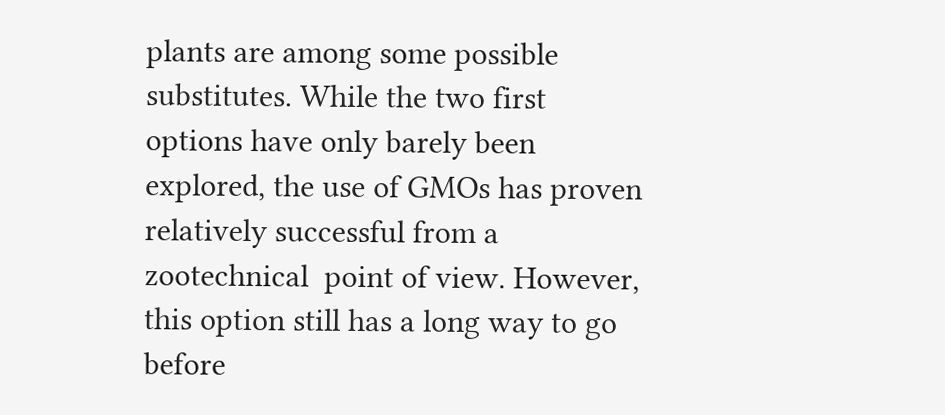plants are among some possible substitutes. While the two first options have only barely been explored, the use of GMOs has proven relatively successful from a zootechnical  point of view. However, this option still has a long way to go before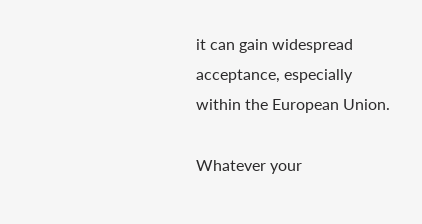it can gain widespread acceptance, especially within the European Union.

Whatever your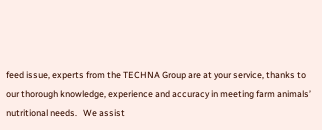feed issue, experts from the TECHNA Group are at your service, thanks to our thorough knowledge, experience and accuracy in meeting farm animals’ nutritional needs.   We assist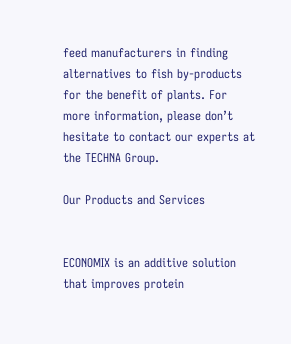feed manufacturers in finding alternatives to fish by-products for the benefit of plants. For more information, please don’t hesitate to contact our experts at the TECHNA Group.

Our Products and Services


ECONOMIX is an additive solution that improves protein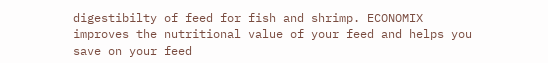digestibilty of feed for fish and shrimp. ECONOMIX improves the nutritional value of your feed and helps you save on your feed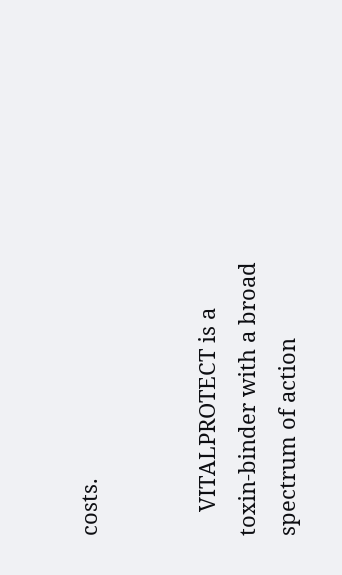costs.


    VITALPROTECT is a toxin-binder with a broad spectrum of action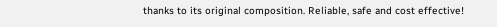thanks to its original composition. Reliable, safe and cost effective!